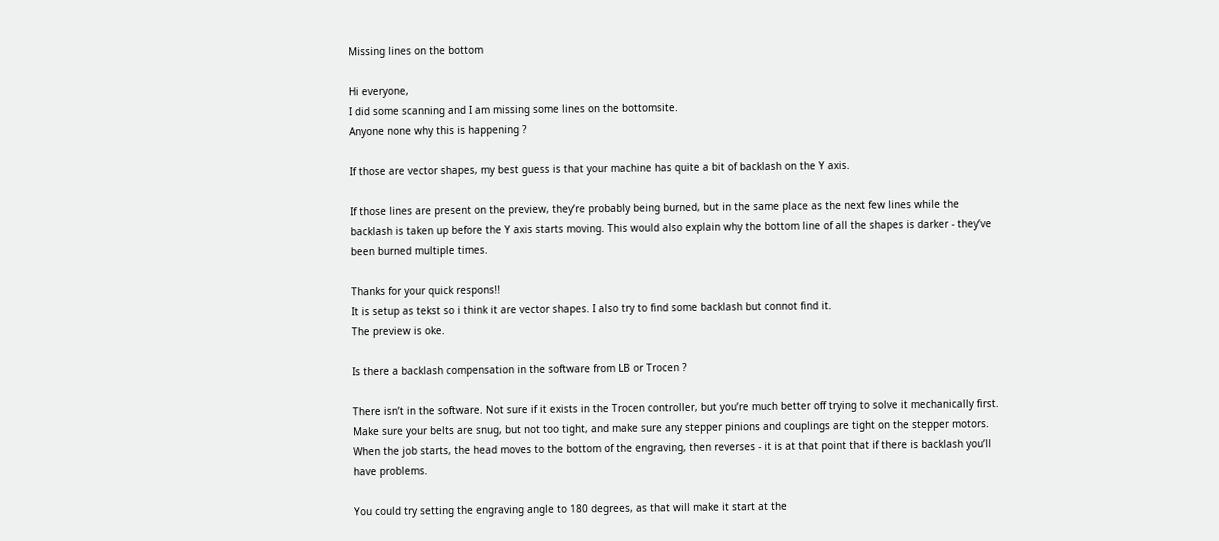Missing lines on the bottom

Hi everyone,
I did some scanning and I am missing some lines on the bottomsite.
Anyone none why this is happening ?

If those are vector shapes, my best guess is that your machine has quite a bit of backlash on the Y axis.

If those lines are present on the preview, they’re probably being burned, but in the same place as the next few lines while the backlash is taken up before the Y axis starts moving. This would also explain why the bottom line of all the shapes is darker - they’ve been burned multiple times.

Thanks for your quick respons!!
It is setup as tekst so i think it are vector shapes. I also try to find some backlash but connot find it.
The preview is oke.

Is there a backlash compensation in the software from LB or Trocen ?

There isn’t in the software. Not sure if it exists in the Trocen controller, but you’re much better off trying to solve it mechanically first. Make sure your belts are snug, but not too tight, and make sure any stepper pinions and couplings are tight on the stepper motors. When the job starts, the head moves to the bottom of the engraving, then reverses - it is at that point that if there is backlash you’ll have problems.

You could try setting the engraving angle to 180 degrees, as that will make it start at the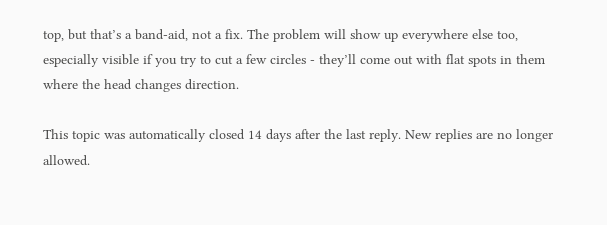top, but that’s a band-aid, not a fix. The problem will show up everywhere else too, especially visible if you try to cut a few circles - they’ll come out with flat spots in them where the head changes direction.

This topic was automatically closed 14 days after the last reply. New replies are no longer allowed.